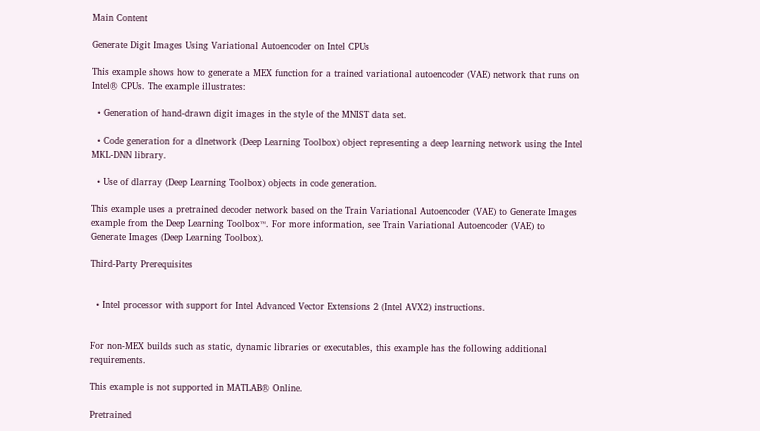Main Content

Generate Digit Images Using Variational Autoencoder on Intel CPUs

This example shows how to generate a MEX function for a trained variational autoencoder (VAE) network that runs on Intel® CPUs. The example illustrates:

  • Generation of hand-drawn digit images in the style of the MNIST data set.

  • Code generation for a dlnetwork (Deep Learning Toolbox) object representing a deep learning network using the Intel MKL-DNN library.

  • Use of dlarray (Deep Learning Toolbox) objects in code generation.

This example uses a pretrained decoder network based on the Train Variational Autoencoder (VAE) to Generate Images example from the Deep Learning Toolbox™. For more information, see Train Variational Autoencoder (VAE) to Generate Images (Deep Learning Toolbox).

Third-Party Prerequisites


  • Intel processor with support for Intel Advanced Vector Extensions 2 (Intel AVX2) instructions.


For non-MEX builds such as static, dynamic libraries or executables, this example has the following additional requirements.

This example is not supported in MATLAB® Online.

Pretrained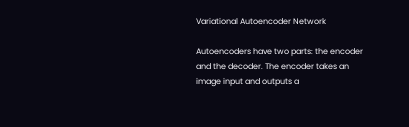Variational Autoencoder Network

Autoencoders have two parts: the encoder and the decoder. The encoder takes an image input and outputs a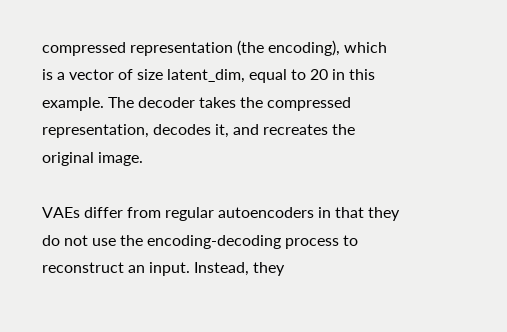compressed representation (the encoding), which is a vector of size latent_dim, equal to 20 in this example. The decoder takes the compressed representation, decodes it, and recreates the original image.

VAEs differ from regular autoencoders in that they do not use the encoding-decoding process to reconstruct an input. Instead, they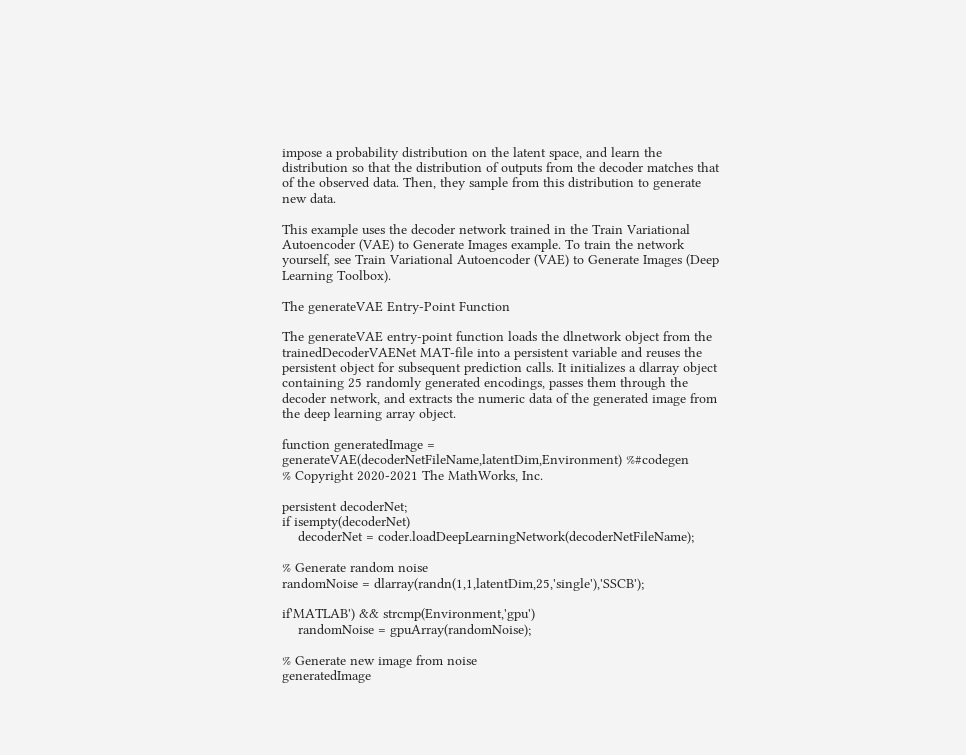impose a probability distribution on the latent space, and learn the distribution so that the distribution of outputs from the decoder matches that of the observed data. Then, they sample from this distribution to generate new data.

This example uses the decoder network trained in the Train Variational Autoencoder (VAE) to Generate Images example. To train the network yourself, see Train Variational Autoencoder (VAE) to Generate Images (Deep Learning Toolbox).

The generateVAE Entry-Point Function

The generateVAE entry-point function loads the dlnetwork object from the trainedDecoderVAENet MAT-file into a persistent variable and reuses the persistent object for subsequent prediction calls. It initializes a dlarray object containing 25 randomly generated encodings, passes them through the decoder network, and extracts the numeric data of the generated image from the deep learning array object.

function generatedImage =  generateVAE(decoderNetFileName,latentDim,Environment) %#codegen
% Copyright 2020-2021 The MathWorks, Inc.

persistent decoderNet;
if isempty(decoderNet)
    decoderNet = coder.loadDeepLearningNetwork(decoderNetFileName);

% Generate random noise
randomNoise = dlarray(randn(1,1,latentDim,25,'single'),'SSCB');

if'MATLAB') && strcmp(Environment,'gpu')
    randomNoise = gpuArray(randomNoise);

% Generate new image from noise
generatedImage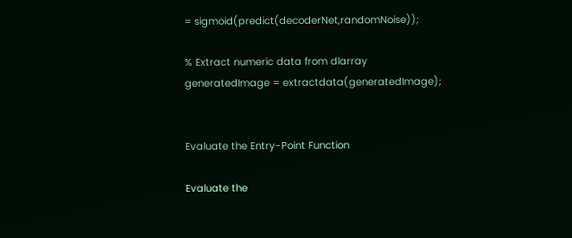= sigmoid(predict(decoderNet,randomNoise));

% Extract numeric data from dlarray
generatedImage = extractdata(generatedImage);


Evaluate the Entry-Point Function

Evaluate the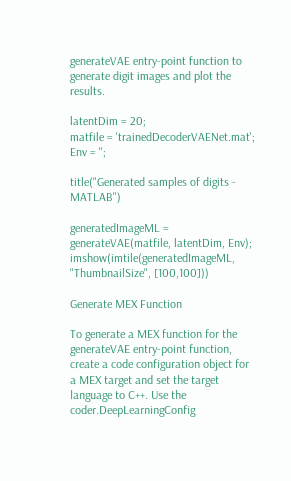generateVAE entry-point function to generate digit images and plot the results.

latentDim = 20;
matfile = 'trainedDecoderVAENet.mat';
Env = '';

title("Generated samples of digits - MATLAB")

generatedImageML = generateVAE(matfile, latentDim, Env);
imshow(imtile(generatedImageML, "ThumbnailSize", [100,100]))

Generate MEX Function

To generate a MEX function for the generateVAE entry-point function, create a code configuration object for a MEX target and set the target language to C++. Use the coder.DeepLearningConfig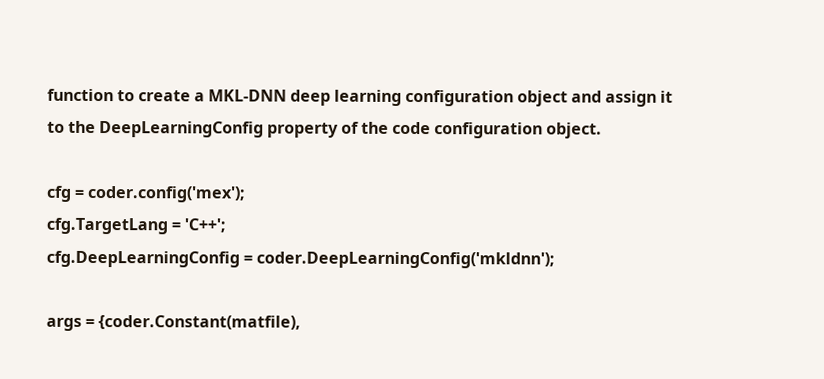function to create a MKL-DNN deep learning configuration object and assign it to the DeepLearningConfig property of the code configuration object.

cfg = coder.config('mex');
cfg.TargetLang = 'C++';
cfg.DeepLearningConfig = coder.DeepLearningConfig('mkldnn');

args = {coder.Constant(matfile),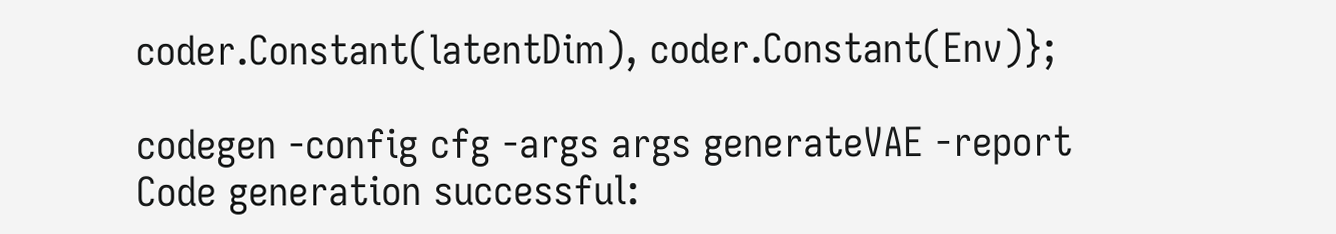coder.Constant(latentDim), coder.Constant(Env)};

codegen -config cfg -args args generateVAE -report
Code generation successful: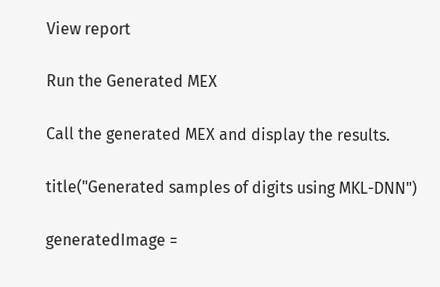View report

Run the Generated MEX

Call the generated MEX and display the results.

title("Generated samples of digits using MKL-DNN")

generatedImage =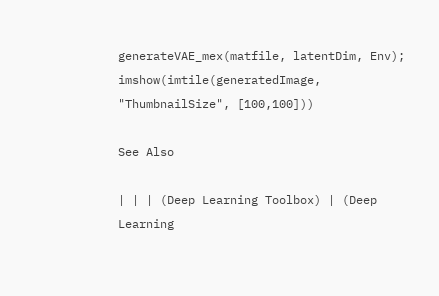generateVAE_mex(matfile, latentDim, Env);
imshow(imtile(generatedImage, "ThumbnailSize", [100,100]))

See Also

| | | (Deep Learning Toolbox) | (Deep Learning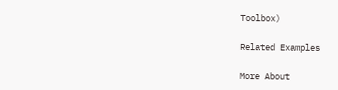Toolbox)

Related Examples

More About